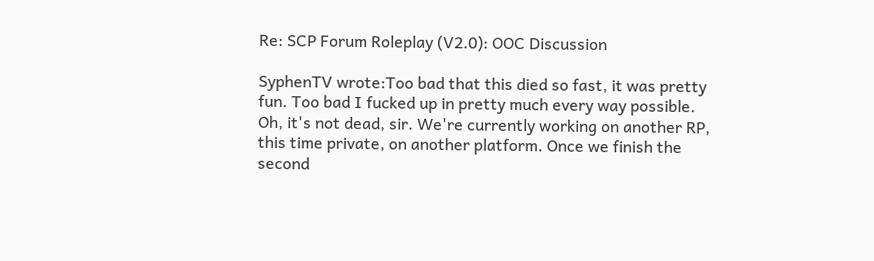Re: SCP Forum Roleplay (V2.0): OOC Discussion

SyphenTV wrote:Too bad that this died so fast, it was pretty fun. Too bad I fucked up in pretty much every way possible.
Oh, it's not dead, sir. We're currently working on another RP, this time private, on another platform. Once we finish the second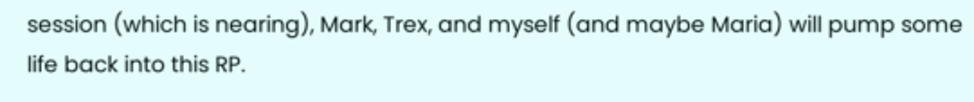session (which is nearing), Mark, Trex, and myself (and maybe Maria) will pump some life back into this RP.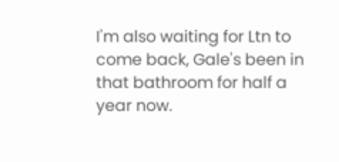I'm also waiting for Ltn to come back, Gale's been in that bathroom for half a year now.